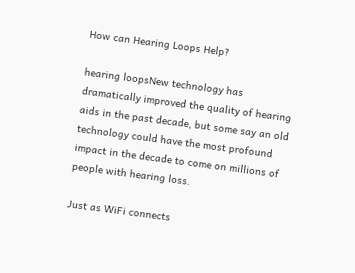How can Hearing Loops Help?

hearing loopsNew technology has dramatically improved the quality of hearing aids in the past decade, but some say an old technology could have the most profound impact in the decade to come on millions of people with hearing loss.

Just as WiFi connects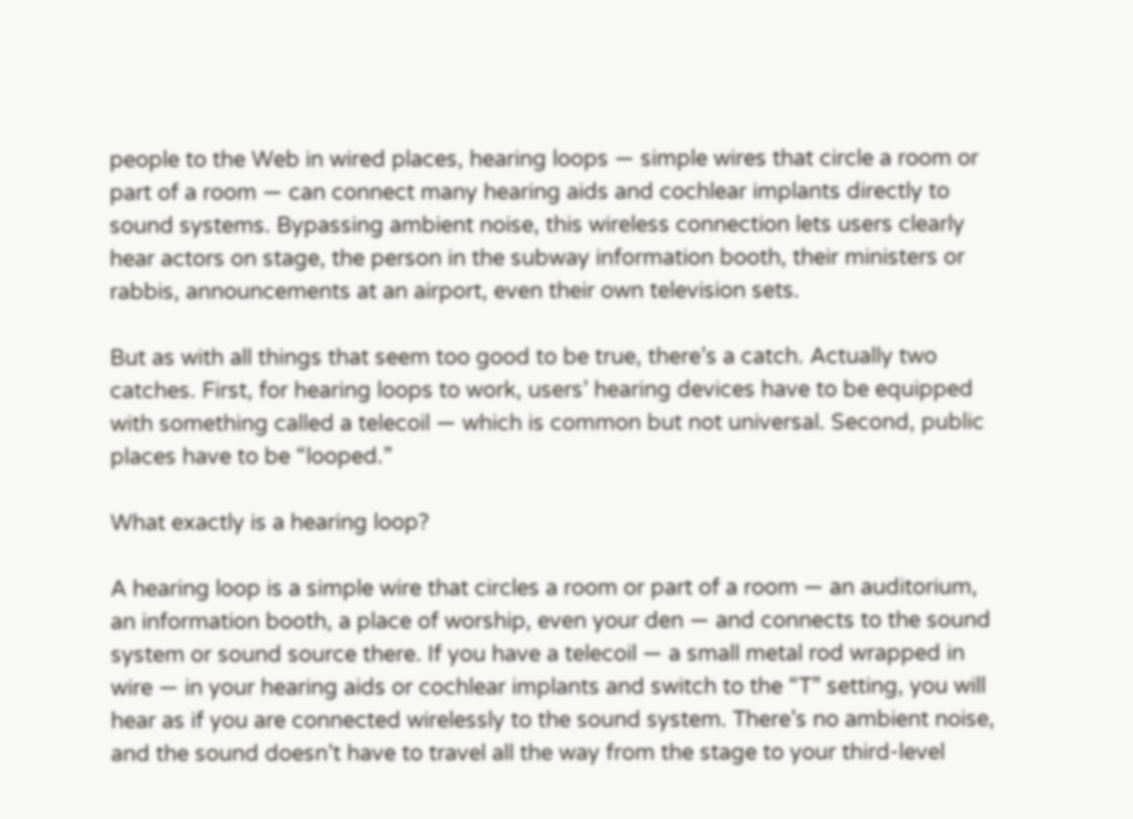people to the Web in wired places, hearing loops — simple wires that circle a room or part of a room — can connect many hearing aids and cochlear implants directly to sound systems. Bypassing ambient noise, this wireless connection lets users clearly hear actors on stage, the person in the subway information booth, their ministers or rabbis, announcements at an airport, even their own television sets.

But as with all things that seem too good to be true, there’s a catch. Actually two catches. First, for hearing loops to work, users’ hearing devices have to be equipped with something called a telecoil — which is common but not universal. Second, public places have to be “looped.”

What exactly is a hearing loop?

A hearing loop is a simple wire that circles a room or part of a room — an auditorium, an information booth, a place of worship, even your den — and connects to the sound system or sound source there. If you have a telecoil — a small metal rod wrapped in wire — in your hearing aids or cochlear implants and switch to the “T” setting, you will hear as if you are connected wirelessly to the sound system. There’s no ambient noise, and the sound doesn’t have to travel all the way from the stage to your third-level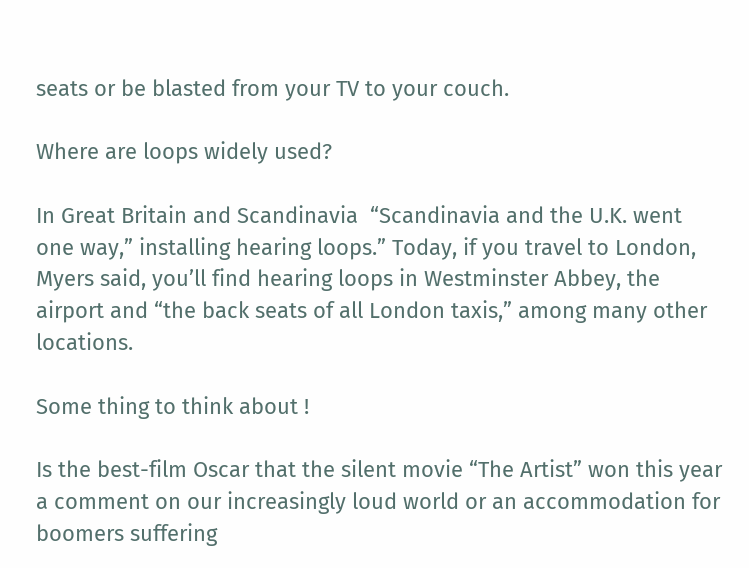seats or be blasted from your TV to your couch.

Where are loops widely used?

In Great Britain and Scandinavia  “Scandinavia and the U.K. went one way,” installing hearing loops.” Today, if you travel to London, Myers said, you’ll find hearing loops in Westminster Abbey, the airport and “the back seats of all London taxis,” among many other locations.

Some thing to think about !

Is the best-film Oscar that the silent movie “The Artist” won this year a comment on our increasingly loud world or an accommodation for boomers suffering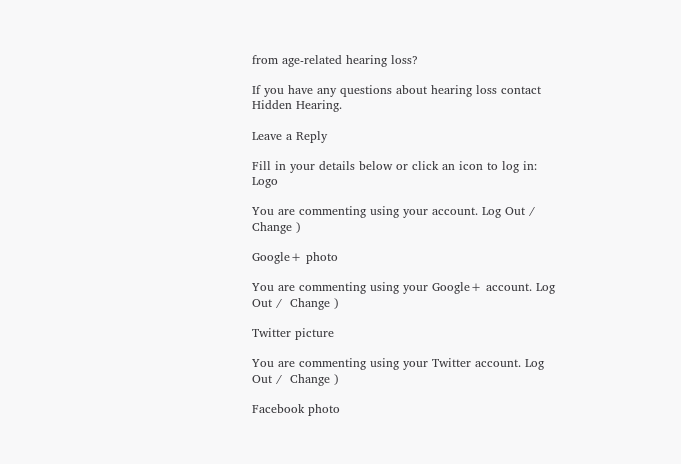from age-related hearing loss?

If you have any questions about hearing loss contact Hidden Hearing.

Leave a Reply

Fill in your details below or click an icon to log in: Logo

You are commenting using your account. Log Out /  Change )

Google+ photo

You are commenting using your Google+ account. Log Out /  Change )

Twitter picture

You are commenting using your Twitter account. Log Out /  Change )

Facebook photo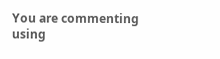You are commenting using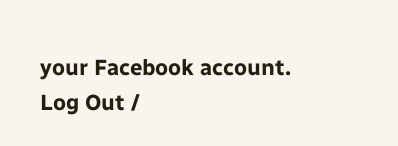your Facebook account. Log Out /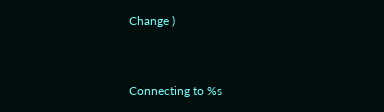Change )


Connecting to %s